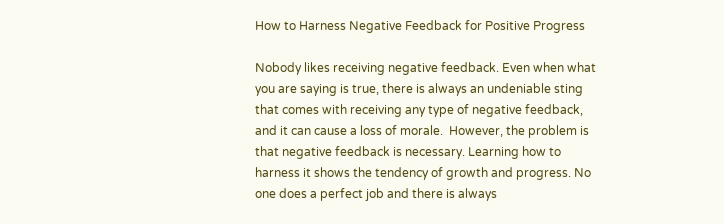How to Harness Negative Feedback for Positive Progress

Nobody likes receiving negative feedback. Even when what you are saying is true, there is always an undeniable sting that comes with receiving any type of negative feedback, and it can cause a loss of morale.  However, the problem is that negative feedback is necessary. Learning how to harness it shows the tendency of growth and progress. No one does a perfect job and there is always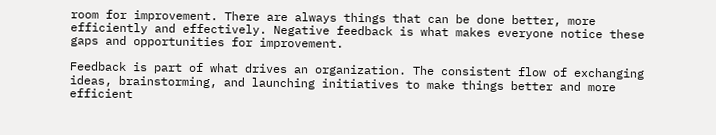room for improvement. There are always things that can be done better, more efficiently and effectively. Negative feedback is what makes everyone notice these gaps and opportunities for improvement.

Feedback is part of what drives an organization. The consistent flow of exchanging ideas, brainstorming, and launching initiatives to make things better and more efficient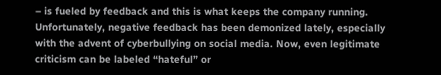– is fueled by feedback and this is what keeps the company running. Unfortunately, negative feedback has been demonized lately, especially with the advent of cyberbullying on social media. Now, even legitimate criticism can be labeled “hateful” or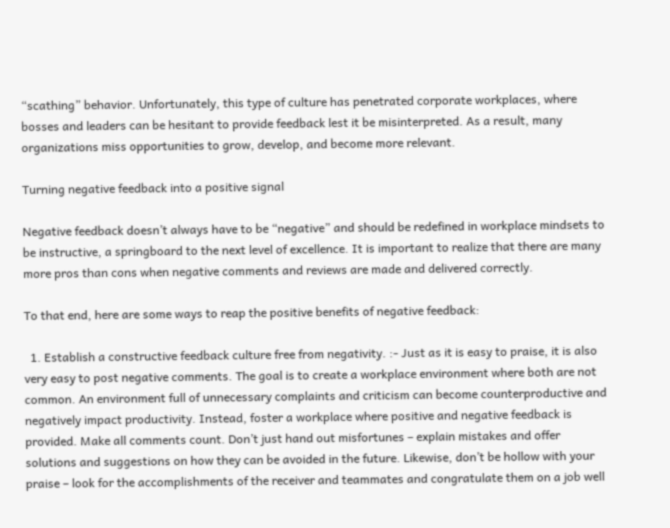“scathing” behavior. Unfortunately, this type of culture has penetrated corporate workplaces, where bosses and leaders can be hesitant to provide feedback lest it be misinterpreted. As a result, many organizations miss opportunities to grow, develop, and become more relevant.

Turning negative feedback into a positive signal

Negative feedback doesn’t always have to be “negative” and should be redefined in workplace mindsets to be instructive, a springboard to the next level of excellence. It is important to realize that there are many more pros than cons when negative comments and reviews are made and delivered correctly.

To that end, here are some ways to reap the positive benefits of negative feedback:

  1. Establish a constructive feedback culture free from negativity. :- Just as it is easy to praise, it is also very easy to post negative comments. The goal is to create a workplace environment where both are not common. An environment full of unnecessary complaints and criticism can become counterproductive and negatively impact productivity. Instead, foster a workplace where positive and negative feedback is provided. Make all comments count. Don’t just hand out misfortunes – explain mistakes and offer solutions and suggestions on how they can be avoided in the future. Likewise, don’t be hollow with your praise – look for the accomplishments of the receiver and teammates and congratulate them on a job well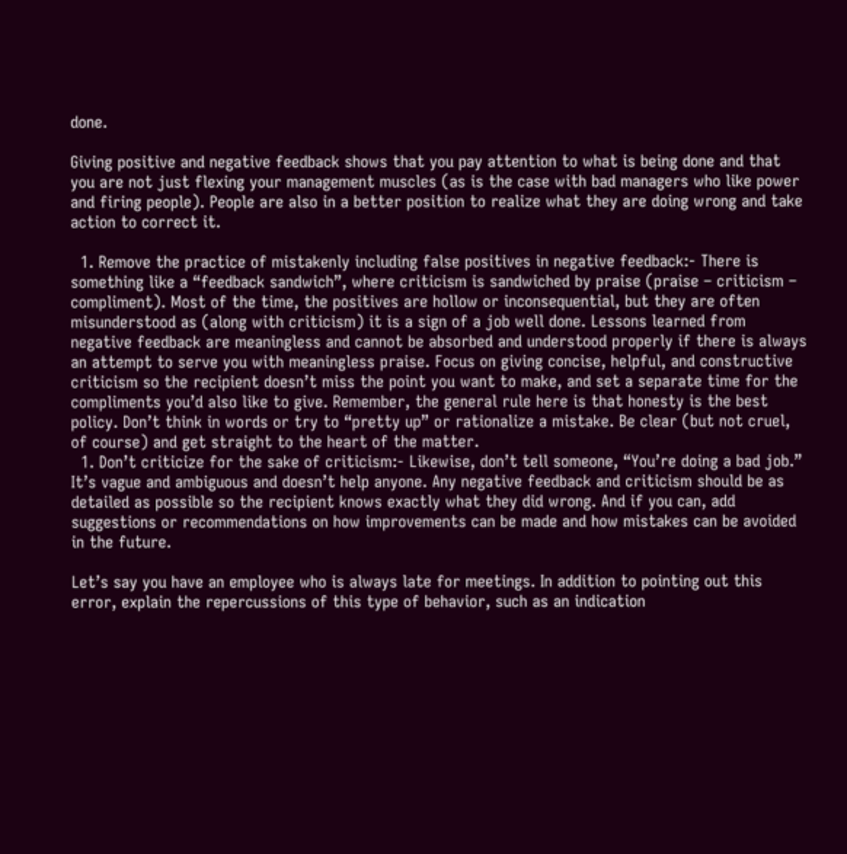done.

Giving positive and negative feedback shows that you pay attention to what is being done and that you are not just flexing your management muscles (as is the case with bad managers who like power and firing people). People are also in a better position to realize what they are doing wrong and take action to correct it.

  1. Remove the practice of mistakenly including false positives in negative feedback:- There is something like a “feedback sandwich”, where criticism is sandwiched by praise (praise – criticism – compliment). Most of the time, the positives are hollow or inconsequential, but they are often misunderstood as (along with criticism) it is a sign of a job well done. Lessons learned from negative feedback are meaningless and cannot be absorbed and understood properly if there is always an attempt to serve you with meaningless praise. Focus on giving concise, helpful, and constructive criticism so the recipient doesn’t miss the point you want to make, and set a separate time for the compliments you’d also like to give. Remember, the general rule here is that honesty is the best policy. Don’t think in words or try to “pretty up” or rationalize a mistake. Be clear (but not cruel, of course) and get straight to the heart of the matter.
  1. Don’t criticize for the sake of criticism:- Likewise, don’t tell someone, “You’re doing a bad job.” It’s vague and ambiguous and doesn’t help anyone. Any negative feedback and criticism should be as detailed as possible so the recipient knows exactly what they did wrong. And if you can, add suggestions or recommendations on how improvements can be made and how mistakes can be avoided in the future.

Let’s say you have an employee who is always late for meetings. In addition to pointing out this error, explain the repercussions of this type of behavior, such as an indication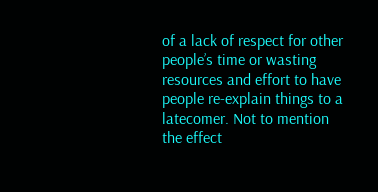of a lack of respect for other people’s time or wasting resources and effort to have people re-explain things to a latecomer. Not to mention the effect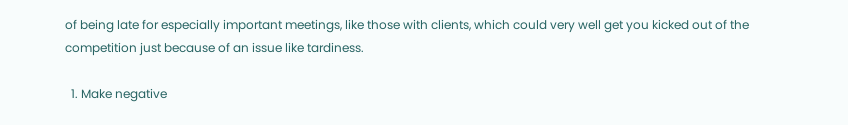of being late for especially important meetings, like those with clients, which could very well get you kicked out of the competition just because of an issue like tardiness.

  1. Make negative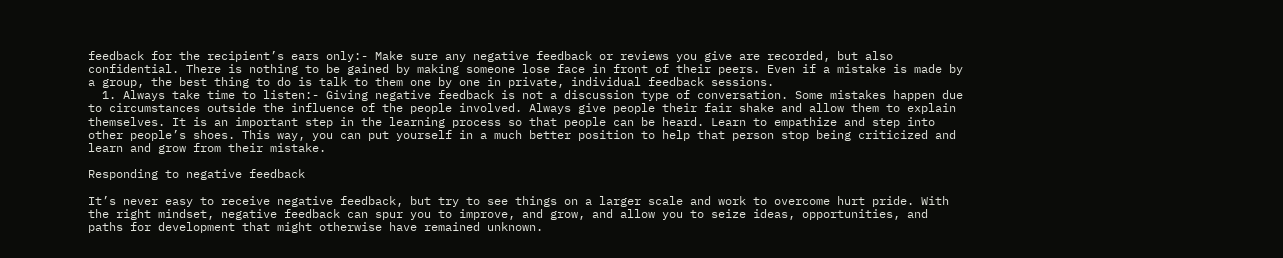feedback for the recipient’s ears only:- Make sure any negative feedback or reviews you give are recorded, but also confidential. There is nothing to be gained by making someone lose face in front of their peers. Even if a mistake is made by a group, the best thing to do is talk to them one by one in private, individual feedback sessions.
  1. Always take time to listen:- Giving negative feedback is not a discussion type of conversation. Some mistakes happen due to circumstances outside the influence of the people involved. Always give people their fair shake and allow them to explain themselves. It is an important step in the learning process so that people can be heard. Learn to empathize and step into other people’s shoes. This way, you can put yourself in a much better position to help that person stop being criticized and learn and grow from their mistake.

Responding to negative feedback

It’s never easy to receive negative feedback, but try to see things on a larger scale and work to overcome hurt pride. With the right mindset, negative feedback can spur you to improve, and grow, and allow you to seize ideas, opportunities, and paths for development that might otherwise have remained unknown.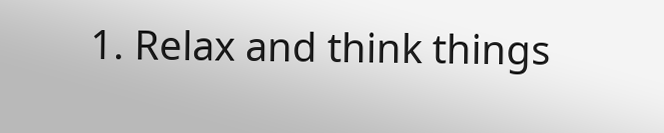1. Relax and think things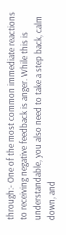through:- One of the most common immediate reactions to receiving negative feedback is anger. While this is understandable, you also need to take a step back, calm down, and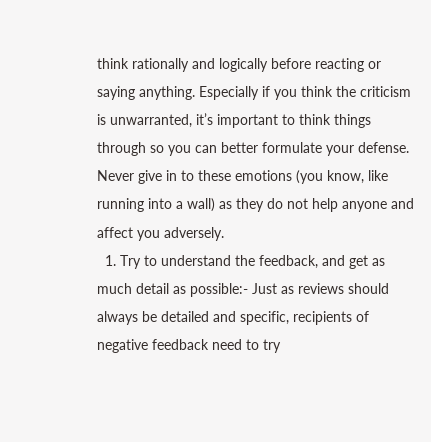think rationally and logically before reacting or saying anything. Especially if you think the criticism is unwarranted, it’s important to think things through so you can better formulate your defense. Never give in to these emotions (you know, like running into a wall) as they do not help anyone and affect you adversely.
  1. Try to understand the feedback, and get as much detail as possible:- Just as reviews should always be detailed and specific, recipients of negative feedback need to try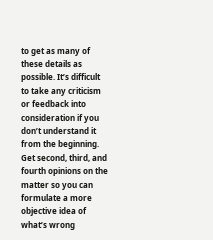to get as many of these details as possible. It’s difficult to take any criticism or feedback into consideration if you don’t understand it from the beginning. Get second, third, and fourth opinions on the matter so you can formulate a more objective idea of what’s wrong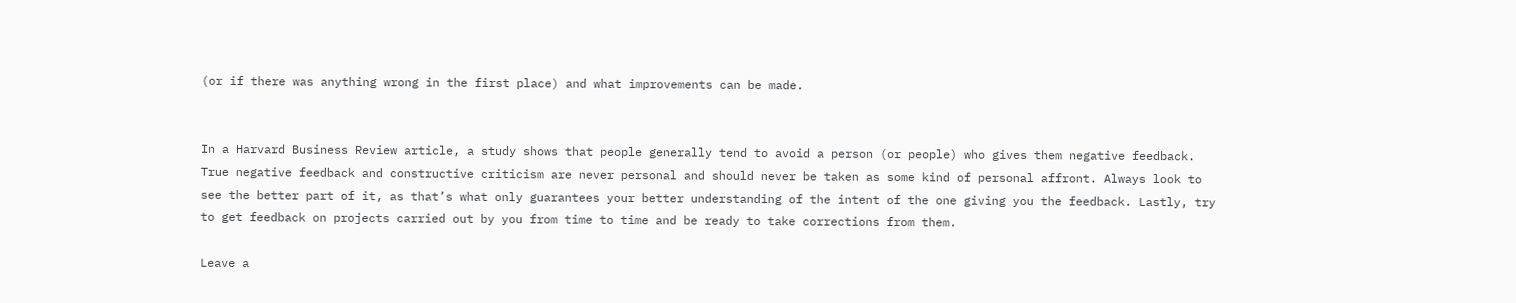(or if there was anything wrong in the first place) and what improvements can be made.


In a Harvard Business Review article, a study shows that people generally tend to avoid a person (or people) who gives them negative feedback. True negative feedback and constructive criticism are never personal and should never be taken as some kind of personal affront. Always look to see the better part of it, as that’s what only guarantees your better understanding of the intent of the one giving you the feedback. Lastly, try to get feedback on projects carried out by you from time to time and be ready to take corrections from them.

Leave a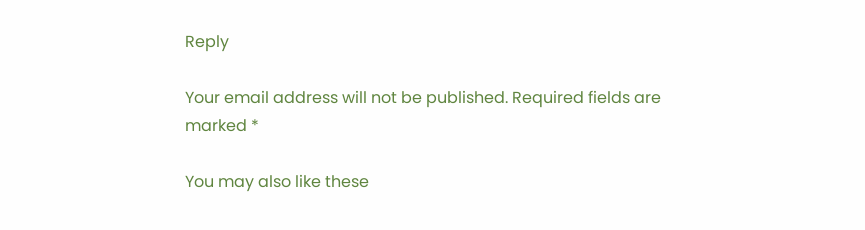Reply

Your email address will not be published. Required fields are marked *

You may also like these